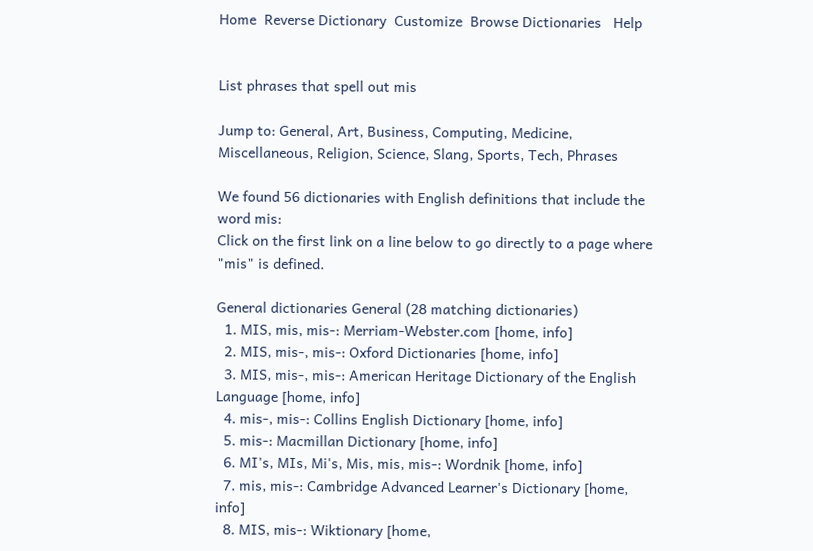Home  Reverse Dictionary  Customize  Browse Dictionaries   Help


List phrases that spell out mis

Jump to: General, Art, Business, Computing, Medicine, Miscellaneous, Religion, Science, Slang, Sports, Tech, Phrases

We found 56 dictionaries with English definitions that include the word mis:
Click on the first link on a line below to go directly to a page where "mis" is defined.

General dictionaries General (28 matching dictionaries)
  1. MIS, mis, mis-: Merriam-Webster.com [home, info]
  2. MIS, mis-, mis-: Oxford Dictionaries [home, info]
  3. MIS, mis-, mis-: American Heritage Dictionary of the English Language [home, info]
  4. mis-, mis-: Collins English Dictionary [home, info]
  5. mis-: Macmillan Dictionary [home, info]
  6. MI's, MIs, Mi's, Mis, mis, mis-: Wordnik [home, info]
  7. mis, mis-: Cambridge Advanced Learner's Dictionary [home, info]
  8. MIS, mis-: Wiktionary [home,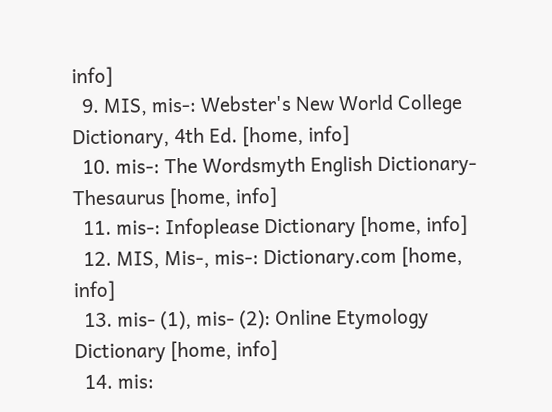info]
  9. MIS, mis-: Webster's New World College Dictionary, 4th Ed. [home, info]
  10. mis-: The Wordsmyth English Dictionary-Thesaurus [home, info]
  11. mis-: Infoplease Dictionary [home, info]
  12. MIS, Mis-, mis-: Dictionary.com [home, info]
  13. mis- (1), mis- (2): Online Etymology Dictionary [home, info]
  14. mis: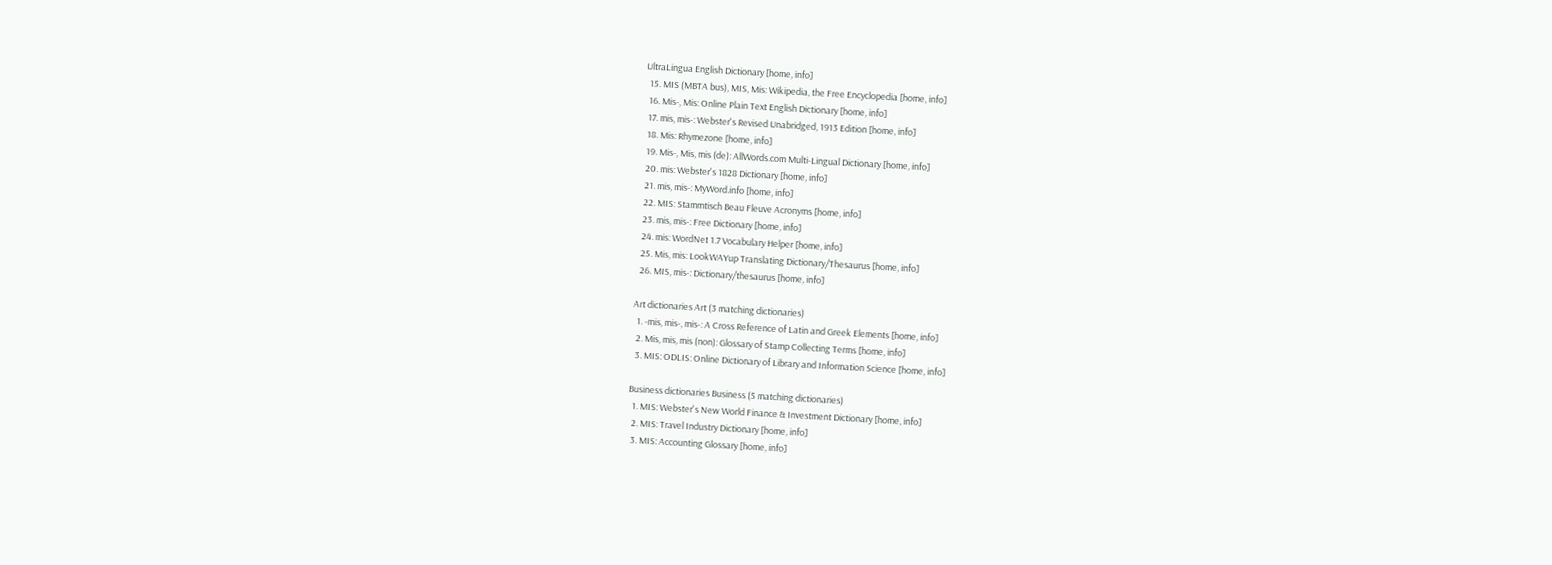UltraLingua English Dictionary [home, info]
  15. MIS (MBTA bus), MIS, Mis: Wikipedia, the Free Encyclopedia [home, info]
  16. Mis-, Mis: Online Plain Text English Dictionary [home, info]
  17. mis, mis-: Webster's Revised Unabridged, 1913 Edition [home, info]
  18. Mis: Rhymezone [home, info]
  19. Mis-, Mis, mis (de): AllWords.com Multi-Lingual Dictionary [home, info]
  20. mis: Webster's 1828 Dictionary [home, info]
  21. mis, mis-: MyWord.info [home, info]
  22. MIS: Stammtisch Beau Fleuve Acronyms [home, info]
  23. mis, mis-: Free Dictionary [home, info]
  24. mis: WordNet 1.7 Vocabulary Helper [home, info]
  25. Mis, mis: LookWAYup Translating Dictionary/Thesaurus [home, info]
  26. MIS, mis-: Dictionary/thesaurus [home, info]

Art dictionaries Art (3 matching dictionaries)
  1. -mis, mis-, mis-: A Cross Reference of Latin and Greek Elements [home, info]
  2. Mis, mis, mis (non): Glossary of Stamp Collecting Terms [home, info]
  3. MIS: ODLIS: Online Dictionary of Library and Information Science [home, info]

Business dictionaries Business (5 matching dictionaries)
  1. MIS: Webster's New World Finance & Investment Dictionary [home, info]
  2. MIS: Travel Industry Dictionary [home, info]
  3. MIS: Accounting Glossary [home, info]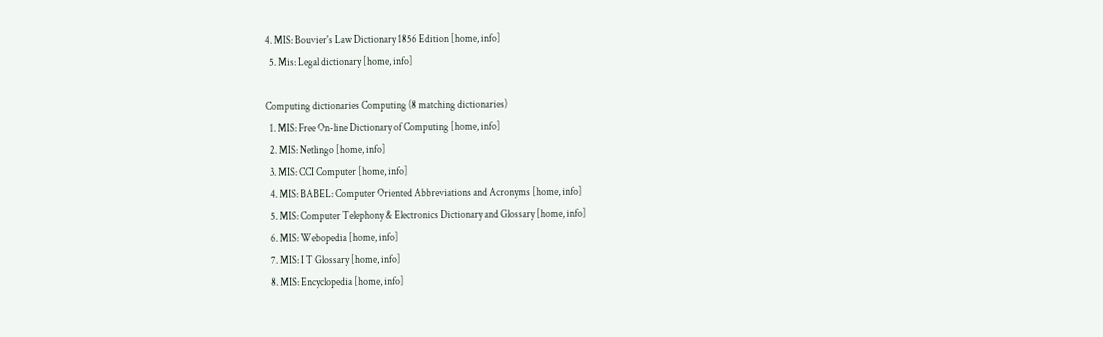4. MIS: Bouvier's Law Dictionary 1856 Edition [home, info]
  5. Mis: Legal dictionary [home, info]

Computing dictionaries Computing (8 matching dictionaries)
  1. MIS: Free On-line Dictionary of Computing [home, info]
  2. MIS: Netlingo [home, info]
  3. MIS: CCI Computer [home, info]
  4. MIS: BABEL: Computer Oriented Abbreviations and Acronyms [home, info]
  5. MIS: Computer Telephony & Electronics Dictionary and Glossary [home, info]
  6. MIS: Webopedia [home, info]
  7. MIS: I T Glossary [home, info]
  8. MIS: Encyclopedia [home, info]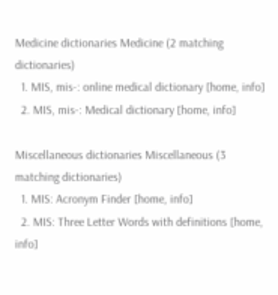Medicine dictionaries Medicine (2 matching dictionaries)
  1. MIS, mis-: online medical dictionary [home, info]
  2. MIS, mis-: Medical dictionary [home, info]

Miscellaneous dictionaries Miscellaneous (3 matching dictionaries)
  1. MIS: Acronym Finder [home, info]
  2. MIS: Three Letter Words with definitions [home, info]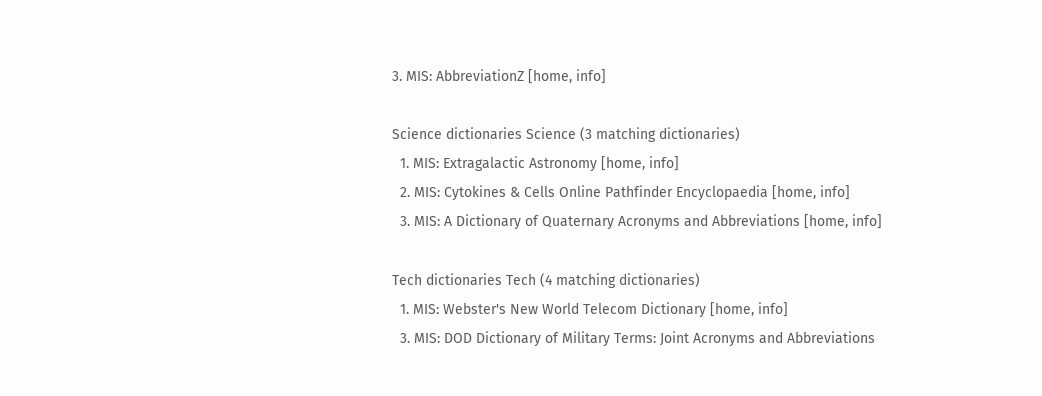3. MIS: AbbreviationZ [home, info]

Science dictionaries Science (3 matching dictionaries)
  1. MIS: Extragalactic Astronomy [home, info]
  2. MIS: Cytokines & Cells Online Pathfinder Encyclopaedia [home, info]
  3. MIS: A Dictionary of Quaternary Acronyms and Abbreviations [home, info]

Tech dictionaries Tech (4 matching dictionaries)
  1. MIS: Webster's New World Telecom Dictionary [home, info]
  3. MIS: DOD Dictionary of Military Terms: Joint Acronyms and Abbreviations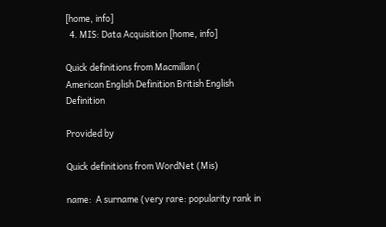[home, info]
  4. MIS: Data Acquisition [home, info]

Quick definitions from Macmillan (
American English Definition British English Definition

Provided by

Quick definitions from WordNet (Mis)

name:  A surname (very rare: popularity rank in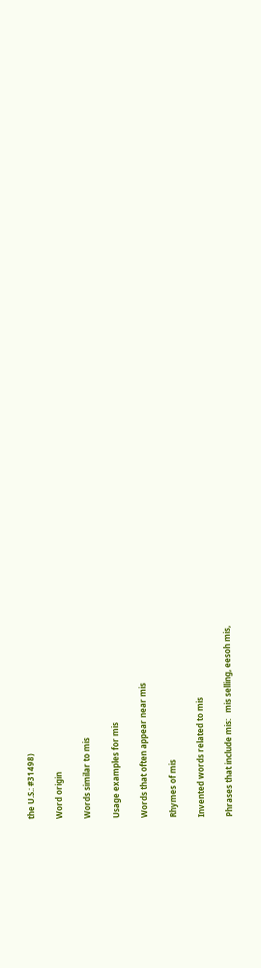the U.S.: #31498)

Word origin

Words similar to mis

Usage examples for mis

Words that often appear near mis

Rhymes of mis

Invented words related to mis

Phrases that include mis:   mis selling, eesoh mis,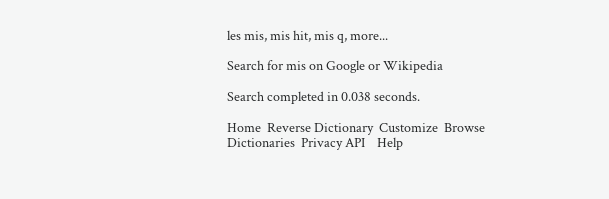les mis, mis hit, mis q, more...

Search for mis on Google or Wikipedia

Search completed in 0.038 seconds.

Home  Reverse Dictionary  Customize  Browse Dictionaries  Privacy API    Help